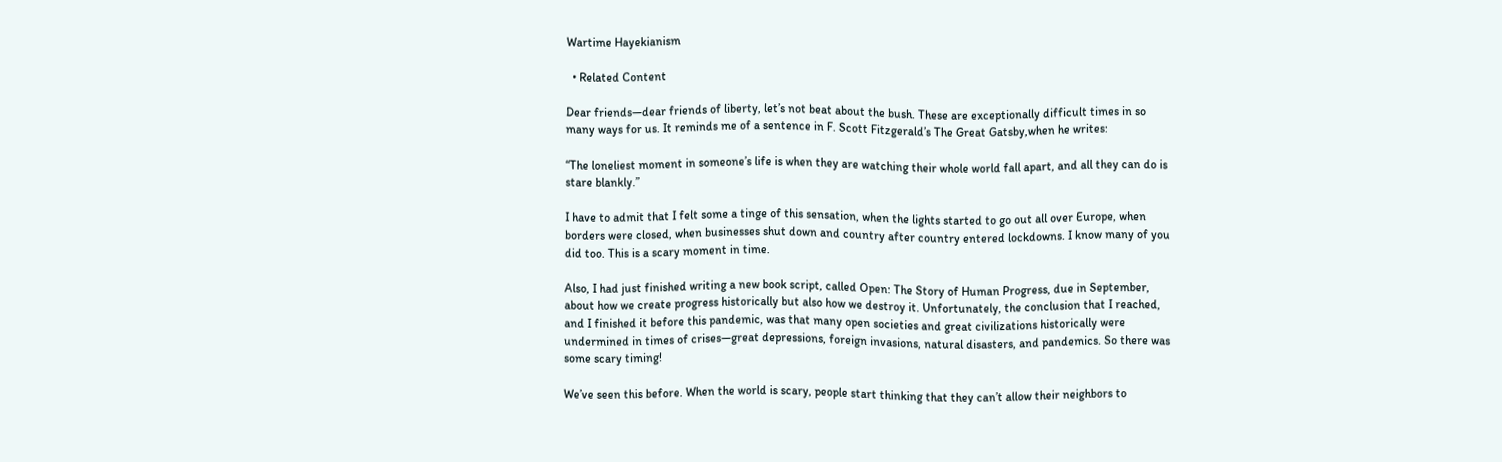Wartime Hayekianism

  • Related Content

Dear friends—dear friends of liberty, let’s not beat about the bush. These are exceptionally difficult times in so many ways for us. It reminds me of a sentence in F. Scott Fitzgerald’s The Great Gatsby,when he writes:

“The loneliest moment in someone’s life is when they are watching their whole world fall apart, and all they can do is stare blankly.”

I have to admit that I felt some a tinge of this sensation, when the lights started to go out all over Europe, when borders were closed, when businesses shut down and country after country entered lockdowns. I know many of you did too. This is a scary moment in time.

Also, I had just finished writing a new book script, called Open: The Story of Human Progress, due in September, about how we create progress historically but also how we destroy it. Unfortunately, the conclusion that I reached, and I finished it before this pandemic, was that many open societies and great civilizations historically were undermined in times of crises—great depressions, foreign invasions, natural disasters, and pandemics. So there was some scary timing!

We’ve seen this before. When the world is scary, people start thinking that they can’t allow their neighbors to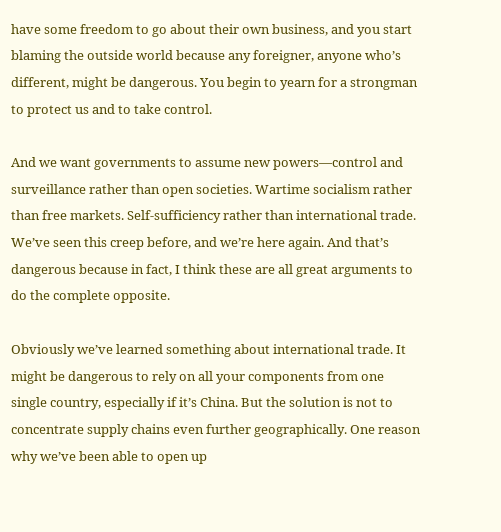have some freedom to go about their own business, and you start blaming the outside world because any foreigner, anyone who’s different, might be dangerous. You begin to yearn for a strongman to protect us and to take control.

And we want governments to assume new powers—control and surveillance rather than open societies. Wartime socialism rather than free markets. Self‐sufficiency rather than international trade. We’ve seen this creep before, and we’re here again. And that’s dangerous because in fact, I think these are all great arguments to do the complete opposite.

Obviously we’ve learned something about international trade. It might be dangerous to rely on all your components from one single country, especially if it’s China. But the solution is not to concentrate supply chains even further geographically. One reason why we’ve been able to open up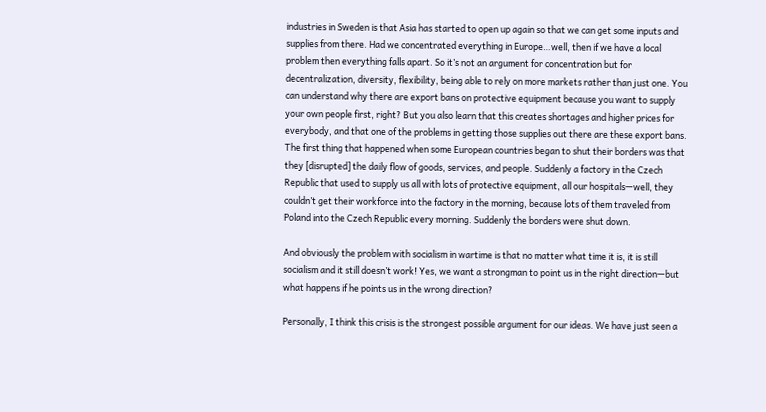industries in Sweden is that Asia has started to open up again so that we can get some inputs and supplies from there. Had we concentrated everything in Europe…well, then if we have a local problem then everything falls apart. So it’s not an argument for concentration but for decentralization, diversity, flexibility, being able to rely on more markets rather than just one. You can understand why there are export bans on protective equipment because you want to supply your own people first, right? But you also learn that this creates shortages and higher prices for everybody, and that one of the problems in getting those supplies out there are these export bans. The first thing that happened when some European countries began to shut their borders was that they [disrupted] the daily flow of goods, services, and people. Suddenly a factory in the Czech Republic that used to supply us all with lots of protective equipment, all our hospitals—well, they couldn’t get their workforce into the factory in the morning, because lots of them traveled from Poland into the Czech Republic every morning. Suddenly the borders were shut down.

And obviously the problem with socialism in wartime is that no matter what time it is, it is still socialism and it still doesn’t work! Yes, we want a strongman to point us in the right direction—but what happens if he points us in the wrong direction?

Personally, I think this crisis is the strongest possible argument for our ideas. We have just seen a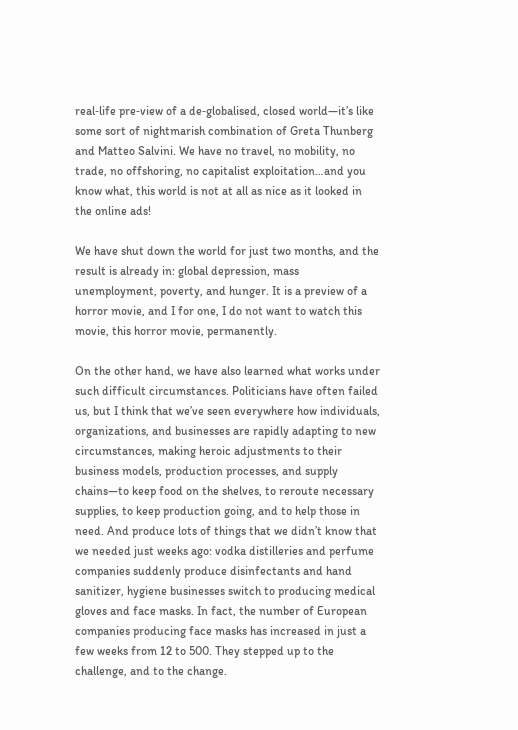real‐life pre‐view of a de‐globalised, closed world—it’s like some sort of nightmarish combination of Greta Thunberg and Matteo Salvini. We have no travel, no mobility, no trade, no offshoring, no capitalist exploitation…and you know what, this world is not at all as nice as it looked in the online ads!

We have shut down the world for just two months, and the result is already in: global depression, mass unemployment, poverty, and hunger. It is a preview of a horror movie, and I for one, I do not want to watch this movie, this horror movie, permanently.

On the other hand, we have also learned what works under such difficult circumstances. Politicians have often failed us, but I think that we’ve seen everywhere how individuals, organizations, and businesses are rapidly adapting to new circumstances, making heroic adjustments to their business models, production processes, and supply chains—to keep food on the shelves, to reroute necessary supplies, to keep production going, and to help those in need. And produce lots of things that we didn’t know that we needed just weeks ago: vodka distilleries and perfume companies suddenly produce disinfectants and hand sanitizer, hygiene businesses switch to producing medical gloves and face masks. In fact, the number of European companies producing face masks has increased in just a few weeks from 12 to 500. They stepped up to the challenge, and to the change.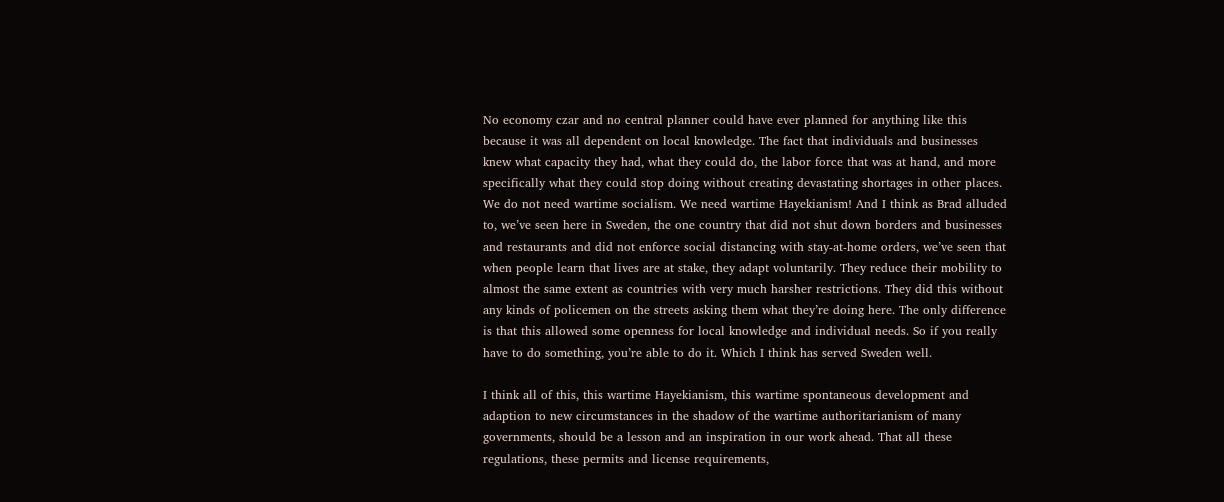No economy czar and no central planner could have ever planned for anything like this because it was all dependent on local knowledge. The fact that individuals and businesses knew what capacity they had, what they could do, the labor force that was at hand, and more specifically what they could stop doing without creating devastating shortages in other places. We do not need wartime socialism. We need wartime Hayekianism! And I think as Brad alluded to, we’ve seen here in Sweden, the one country that did not shut down borders and businesses and restaurants and did not enforce social distancing with stay‐at‐home orders, we’ve seen that when people learn that lives are at stake, they adapt voluntarily. They reduce their mobility to almost the same extent as countries with very much harsher restrictions. They did this without any kinds of policemen on the streets asking them what they’re doing here. The only difference is that this allowed some openness for local knowledge and individual needs. So if you really have to do something, you’re able to do it. Which I think has served Sweden well.

I think all of this, this wartime Hayekianism, this wartime spontaneous development and adaption to new circumstances in the shadow of the wartime authoritarianism of many governments, should be a lesson and an inspiration in our work ahead. That all these regulations, these permits and license requirements,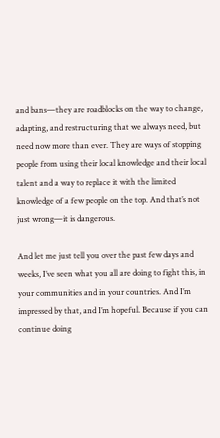and bans—they are roadblocks on the way to change, adapting, and restructuring that we always need, but need now more than ever. They are ways of stopping people from using their local knowledge and their local talent and a way to replace it with the limited knowledge of a few people on the top. And that’s not just wrong—it is dangerous.

And let me just tell you over the past few days and weeks, I’ve seen what you all are doing to fight this, in your communities and in your countries. And I’m impressed by that, and I’m hopeful. Because if you can continue doing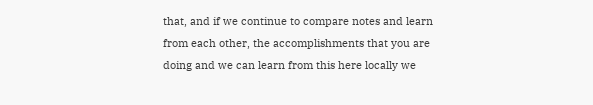that, and if we continue to compare notes and learn from each other, the accomplishments that you are doing and we can learn from this here locally we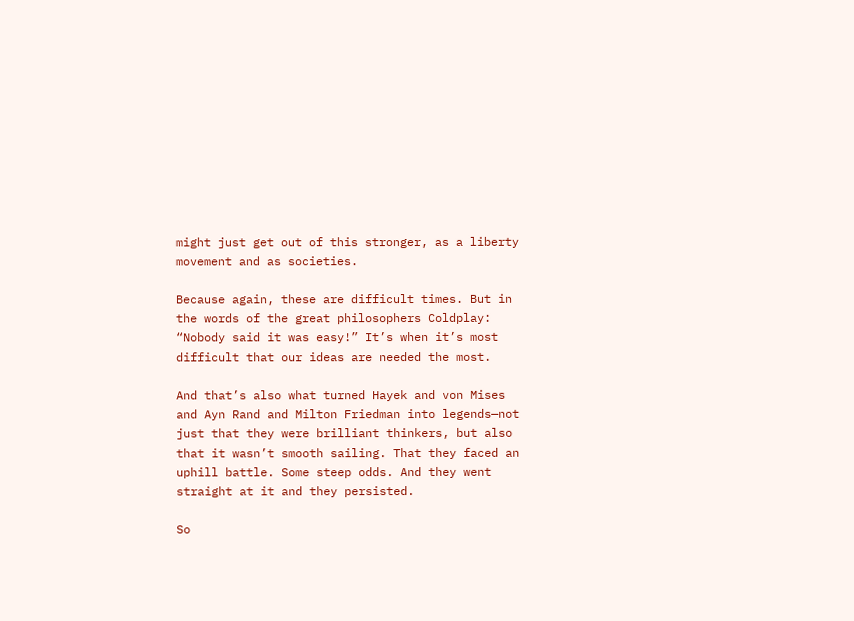might just get out of this stronger, as a liberty movement and as societies.

Because again, these are difficult times. But in the words of the great philosophers Coldplay: “Nobody said it was easy!” It’s when it’s most difficult that our ideas are needed the most.

And that’s also what turned Hayek and von Mises and Ayn Rand and Milton Friedman into legends—not just that they were brilliant thinkers, but also that it wasn’t smooth sailing. That they faced an uphill battle. Some steep odds. And they went straight at it and they persisted.

So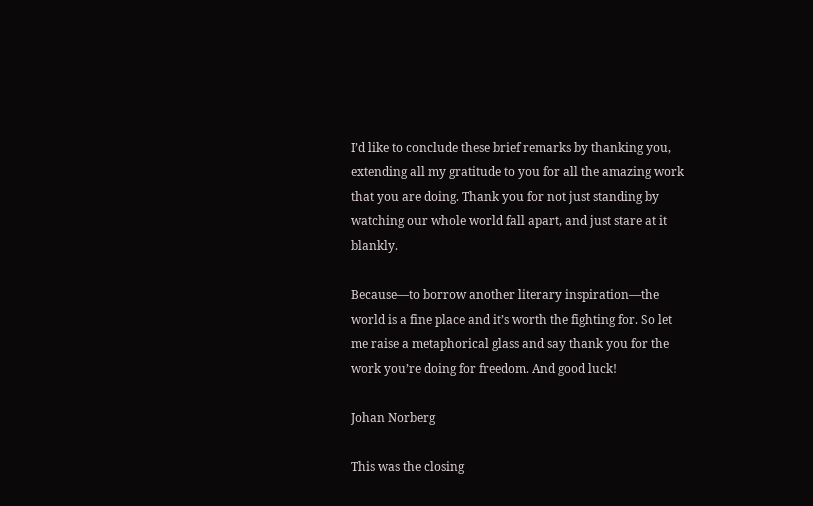I’d like to conclude these brief remarks by thanking you, extending all my gratitude to you for all the amazing work that you are doing. Thank you for not just standing by watching our whole world fall apart, and just stare at it blankly.

Because—to borrow another literary inspiration—the world is a fine place and it’s worth the fighting for. So let me raise a metaphorical glass and say thank you for the work you’re doing for freedom. And good luck!

Johan Norberg

This was the closing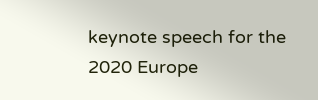keynote speech for the 2020 Europe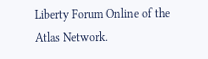Liberty Forum Online of the Atlas Network.